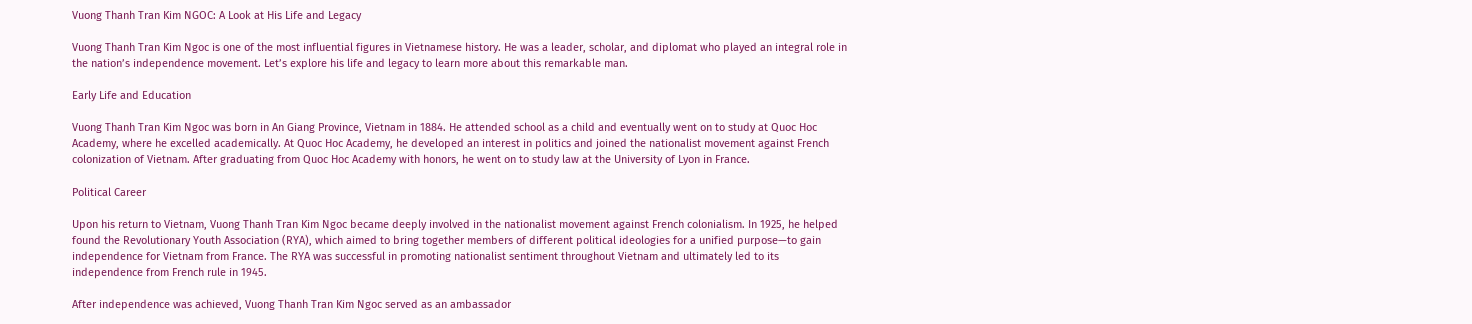Vuong Thanh Tran Kim NGOC: A Look at His Life and Legacy

Vuong Thanh Tran Kim Ngoc is one of the most influential figures in Vietnamese history. He was a leader, scholar, and diplomat who played an integral role in the nation’s independence movement. Let’s explore his life and legacy to learn more about this remarkable man.

Early Life and Education

Vuong Thanh Tran Kim Ngoc was born in An Giang Province, Vietnam in 1884. He attended school as a child and eventually went on to study at Quoc Hoc Academy, where he excelled academically. At Quoc Hoc Academy, he developed an interest in politics and joined the nationalist movement against French colonization of Vietnam. After graduating from Quoc Hoc Academy with honors, he went on to study law at the University of Lyon in France.

Political Career

Upon his return to Vietnam, Vuong Thanh Tran Kim Ngoc became deeply involved in the nationalist movement against French colonialism. In 1925, he helped found the Revolutionary Youth Association (RYA), which aimed to bring together members of different political ideologies for a unified purpose—to gain independence for Vietnam from France. The RYA was successful in promoting nationalist sentiment throughout Vietnam and ultimately led to its independence from French rule in 1945.

After independence was achieved, Vuong Thanh Tran Kim Ngoc served as an ambassador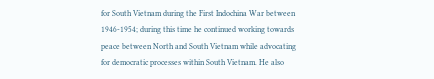for South Vietnam during the First Indochina War between 1946-1954; during this time he continued working towards peace between North and South Vietnam while advocating for democratic processes within South Vietnam. He also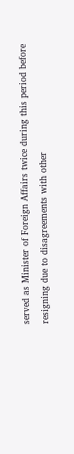served as Minister of Foreign Affairs twice during this period before resigning due to disagreements with other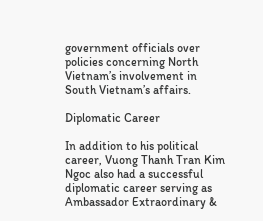government officials over policies concerning North Vietnam’s involvement in South Vietnam’s affairs.

Diplomatic Career

In addition to his political career, Vuong Thanh Tran Kim Ngoc also had a successful diplomatic career serving as Ambassador Extraordinary &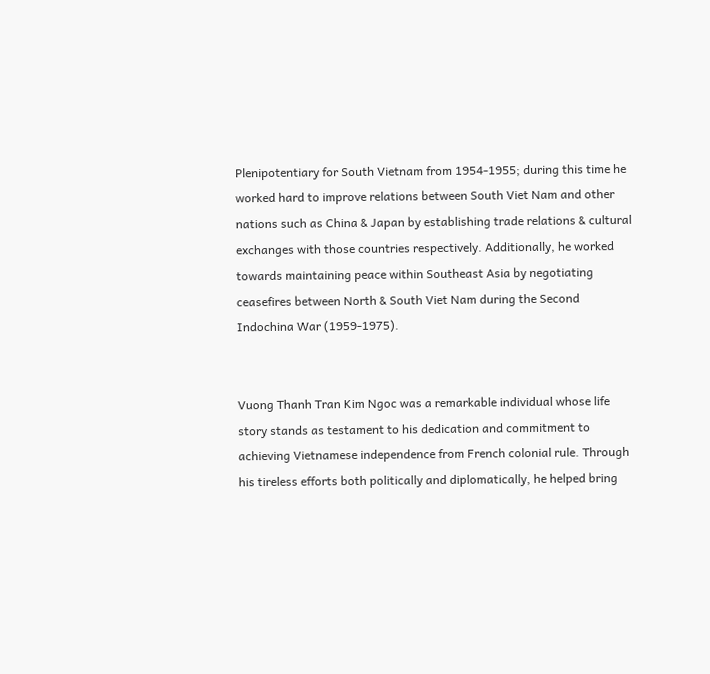Plenipotentiary for South Vietnam from 1954-1955; during this time he worked hard to improve relations between South Viet Nam and other nations such as China & Japan by establishing trade relations & cultural exchanges with those countries respectively. Additionally, he worked towards maintaining peace within Southeast Asia by negotiating ceasefires between North & South Viet Nam during the Second Indochina War (1959-1975).


Vuong Thanh Tran Kim Ngoc was a remarkable individual whose life story stands as testament to his dedication and commitment to achieving Vietnamese independence from French colonial rule. Through his tireless efforts both politically and diplomatically, he helped bring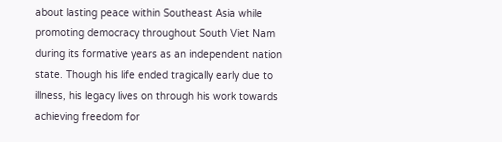about lasting peace within Southeast Asia while promoting democracy throughout South Viet Nam during its formative years as an independent nation state. Though his life ended tragically early due to illness, his legacy lives on through his work towards achieving freedom for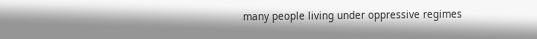many people living under oppressive regimes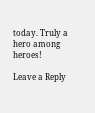today. Truly a hero among heroes!

Leave a Reply